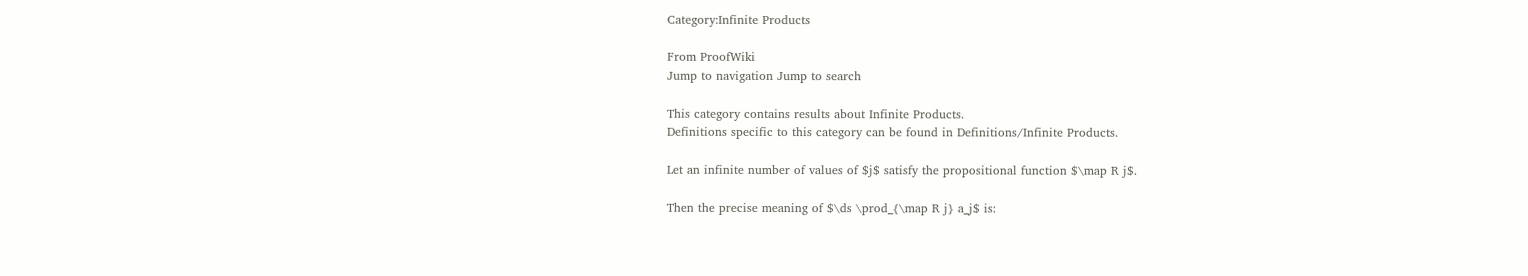Category:Infinite Products

From ProofWiki
Jump to navigation Jump to search

This category contains results about Infinite Products.
Definitions specific to this category can be found in Definitions/Infinite Products.

Let an infinite number of values of $j$ satisfy the propositional function $\map R j$.

Then the precise meaning of $\ds \prod_{\map R j} a_j$ is: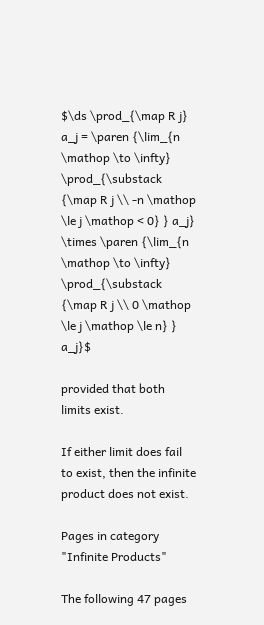$\ds \prod_{\map R j} a_j = \paren {\lim_{n \mathop \to \infty} \prod_{\substack {\map R j \\ -n \mathop \le j \mathop < 0} } a_j} \times \paren {\lim_{n \mathop \to \infty} \prod_{\substack {\map R j \\ 0 \mathop \le j \mathop \le n} } a_j}$

provided that both limits exist.

If either limit does fail to exist, then the infinite product does not exist.

Pages in category "Infinite Products"

The following 47 pages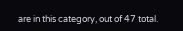are in this category, out of 47 total.